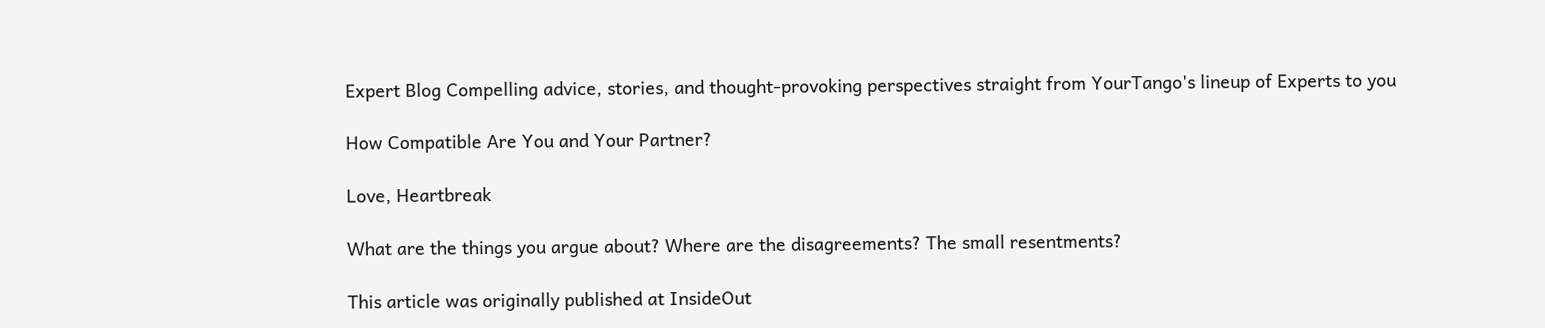Expert Blog Compelling advice, stories, and thought-provoking perspectives straight from YourTango's lineup of Experts to you

How Compatible Are You and Your Partner?

Love, Heartbreak

What are the things you argue about? Where are the disagreements? The small resentments?

This article was originally published at InsideOut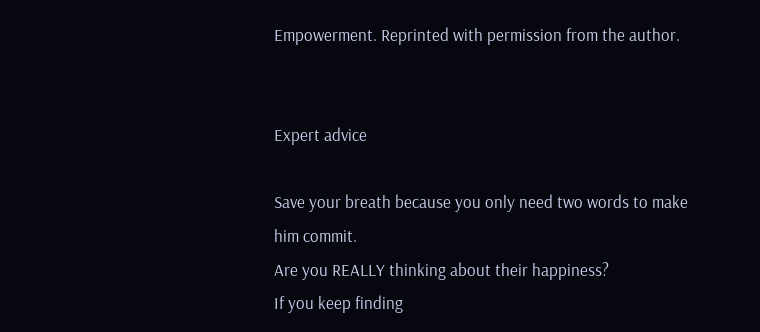Empowerment. Reprinted with permission from the author.


Expert advice

Save your breath because you only need two words to make him commit.
Are you REALLY thinking about their happiness?
If you keep finding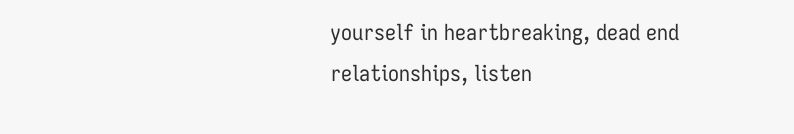yourself in heartbreaking, dead end relationships, listen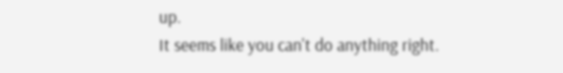up.
It seems like you can't do anything right.